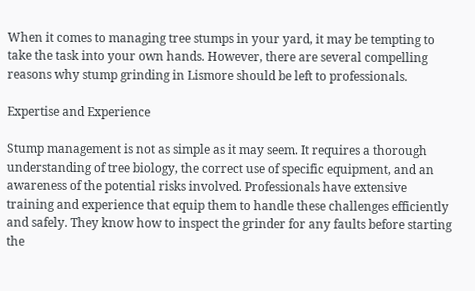When it comes to managing tree stumps in your yard, it may be tempting to take the task into your own hands. However, there are several compelling reasons why stump grinding in Lismore should be left to professionals.

Expertise and Experience

Stump management is not as simple as it may seem. It requires a thorough understanding of tree biology, the correct use of specific equipment, and an awareness of the potential risks involved. Professionals have extensive training and experience that equip them to handle these challenges efficiently and safely. They know how to inspect the grinder for any faults before starting the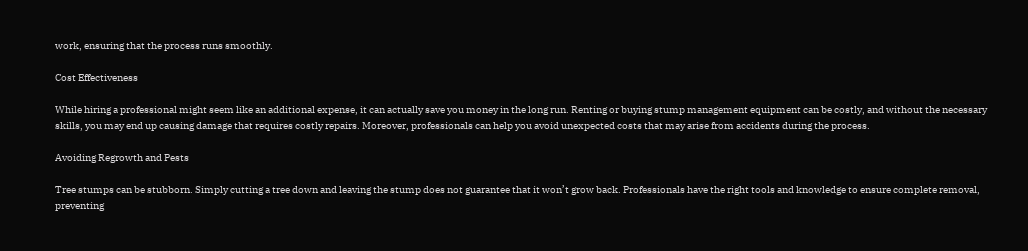work, ensuring that the process runs smoothly.

Cost Effectiveness

While hiring a professional might seem like an additional expense, it can actually save you money in the long run. Renting or buying stump management equipment can be costly, and without the necessary skills, you may end up causing damage that requires costly repairs. Moreover, professionals can help you avoid unexpected costs that may arise from accidents during the process.

Avoiding Regrowth and Pests

Tree stumps can be stubborn. Simply cutting a tree down and leaving the stump does not guarantee that it won’t grow back. Professionals have the right tools and knowledge to ensure complete removal, preventing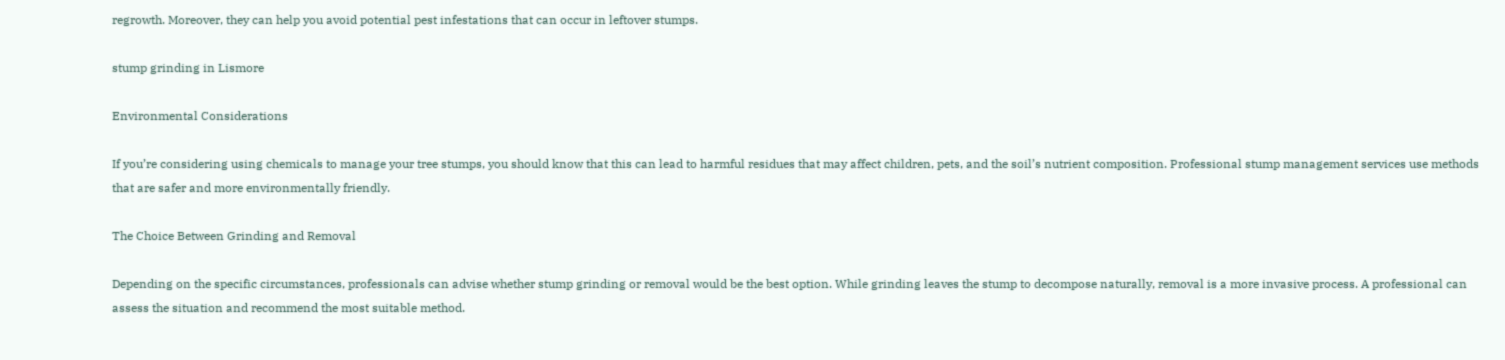regrowth. Moreover, they can help you avoid potential pest infestations that can occur in leftover stumps.

stump grinding in Lismore

Environmental Considerations

If you’re considering using chemicals to manage your tree stumps, you should know that this can lead to harmful residues that may affect children, pets, and the soil’s nutrient composition. Professional stump management services use methods that are safer and more environmentally friendly.

The Choice Between Grinding and Removal

Depending on the specific circumstances, professionals can advise whether stump grinding or removal would be the best option. While grinding leaves the stump to decompose naturally, removal is a more invasive process. A professional can assess the situation and recommend the most suitable method.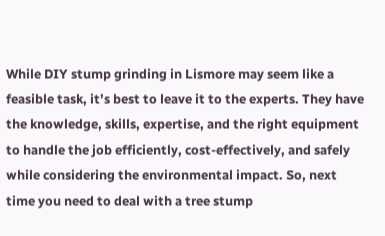While DIY stump grinding in Lismore may seem like a feasible task, it’s best to leave it to the experts. They have the knowledge, skills, expertise, and the right equipment to handle the job efficiently, cost-effectively, and safely while considering the environmental impact. So, next time you need to deal with a tree stump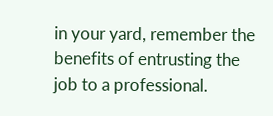in your yard, remember the benefits of entrusting the job to a professional.